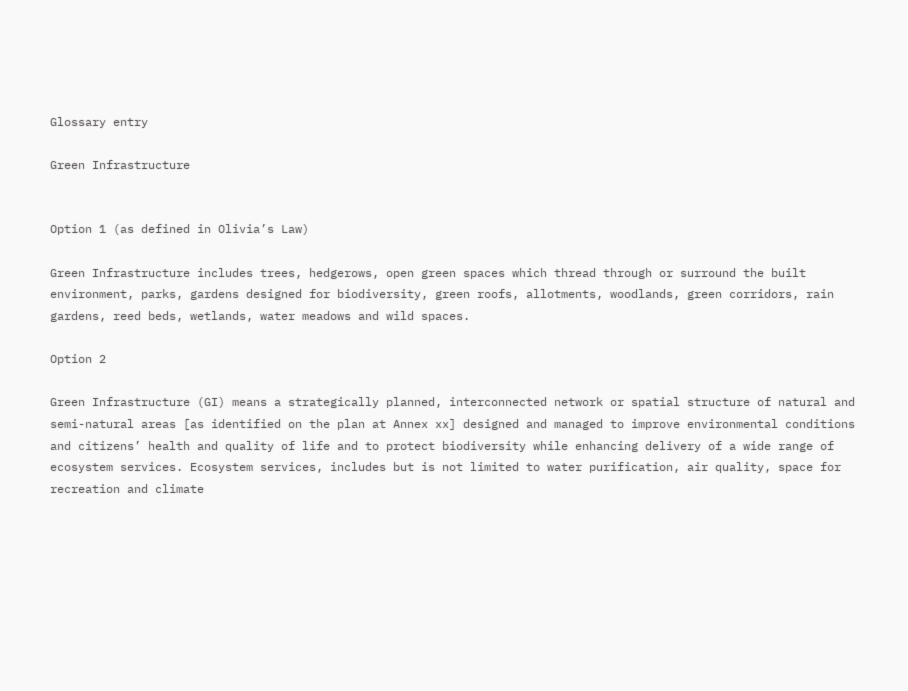Glossary entry

Green Infrastructure


Option 1 (as defined in Olivia’s Law)

Green Infrastructure includes trees, hedgerows, open green spaces which thread through or surround the built environment, parks, gardens designed for biodiversity, green roofs, allotments, woodlands, green corridors, rain gardens, reed beds, wetlands, water meadows and wild spaces.

Option 2

Green Infrastructure (GI) means a strategically planned, interconnected network or spatial structure of natural and semi-natural areas [as identified on the plan at Annex xx] designed and managed to improve environmental conditions and citizens’ health and quality of life and to protect biodiversity while enhancing delivery of a wide range of ecosystem services. Ecosystem services, includes but is not limited to water purification, air quality, space for recreation and climate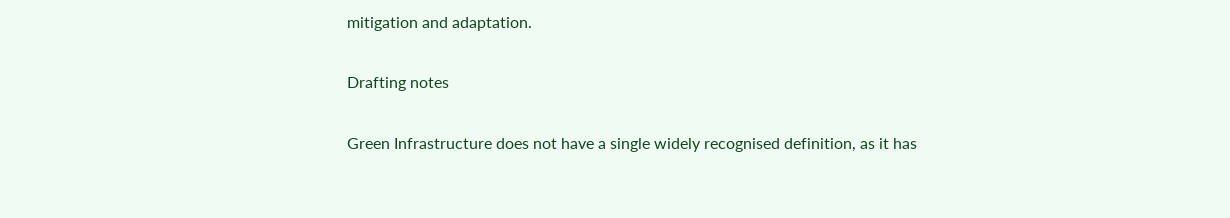mitigation and adaptation.

Drafting notes

Green Infrastructure does not have a single widely recognised definition, as it has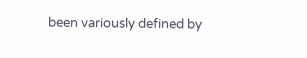been variously defined by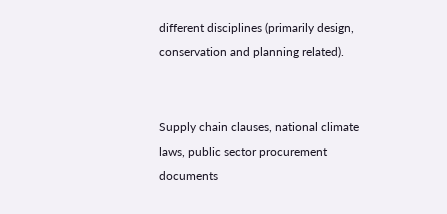different disciplines (primarily design, conservation and planning related).


Supply chain clauses, national climate laws, public sector procurement documents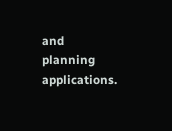and planning applications.